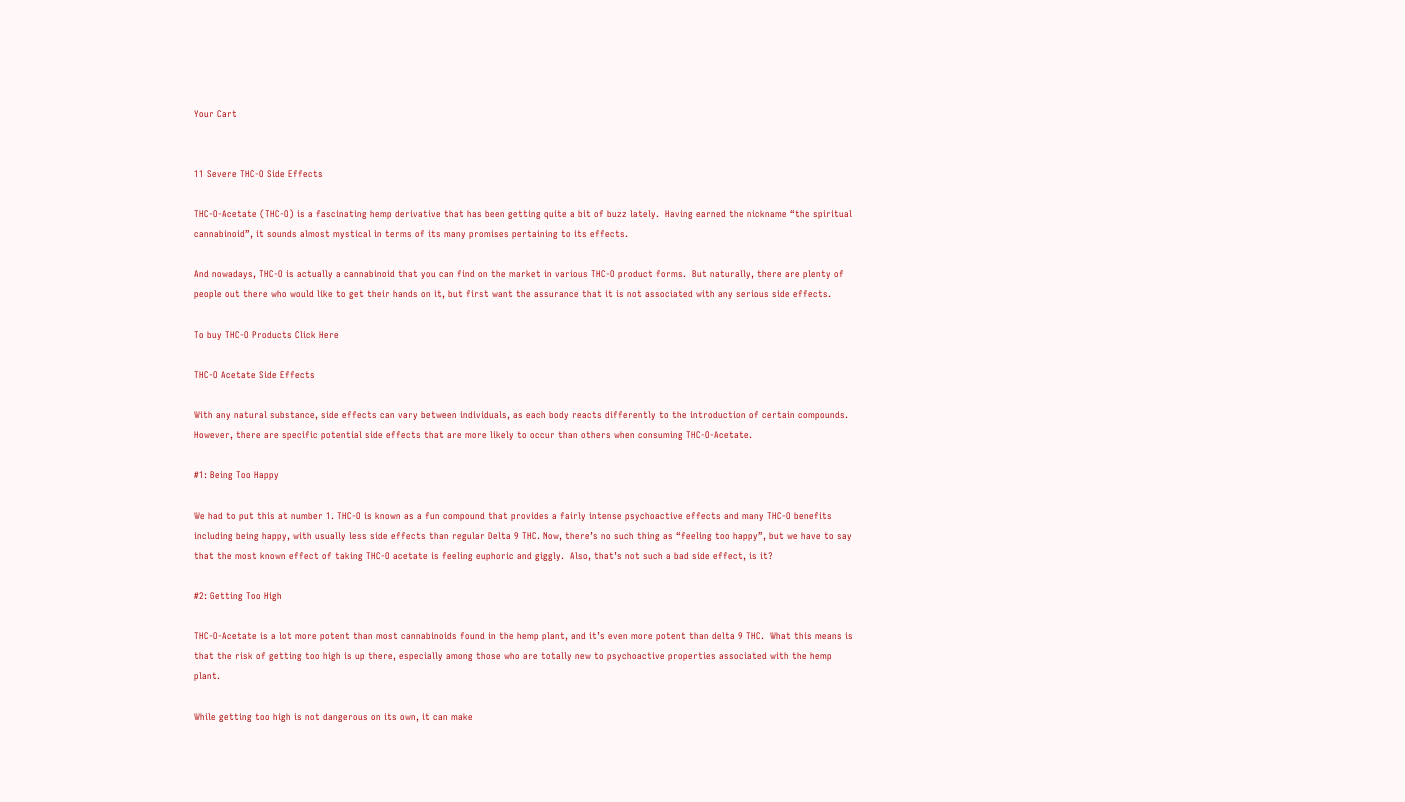Your Cart


11 Severe THC-O Side Effects

THC-O-Acetate (THC-O) is a fascinating hemp derivative that has been getting quite a bit of buzz lately.  Having earned the nickname “the spiritual cannabinoid”, it sounds almost mystical in terms of its many promises pertaining to its effects.

And nowadays, THC-O is actually a cannabinoid that you can find on the market in various THC-O product forms.  But naturally, there are plenty of people out there who would like to get their hands on it, but first want the assurance that it is not associated with any serious side effects.

To buy THC-O Products Click Here

THC-O Acetate Side Effects

With any natural substance, side effects can vary between individuals, as each body reacts differently to the introduction of certain compounds.  However, there are specific potential side effects that are more likely to occur than others when consuming THC-O-Acetate.

#1: Being Too Happy

We had to put this at number 1. THC-O is known as a fun compound that provides a fairly intense psychoactive effects and many THC-O benefits including being happy, with usually less side effects than regular Delta 9 THC. Now, there’s no such thing as “feeling too happy”, but we have to say that the most known effect of taking THC-O acetate is feeling euphoric and giggly.  Also, that’s not such a bad side effect, is it?

#2: Getting Too High

THC-O-Acetate is a lot more potent than most cannabinoids found in the hemp plant, and it’s even more potent than delta 9 THC.  What this means is that the risk of getting too high is up there, especially among those who are totally new to psychoactive properties associated with the hemp plant.

While getting too high is not dangerous on its own, it can make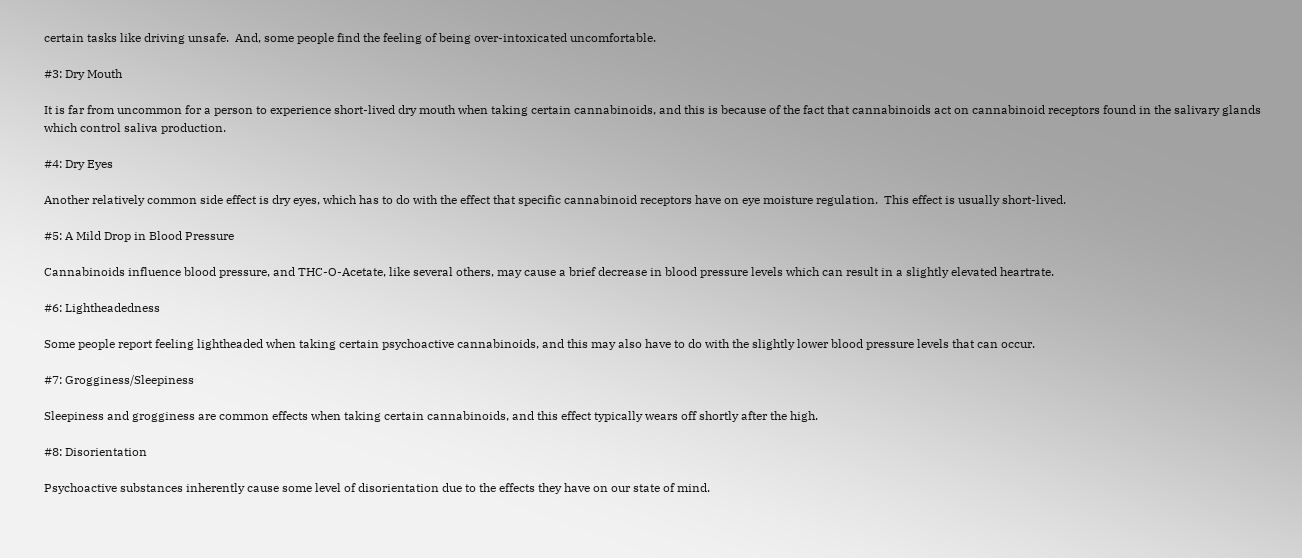certain tasks like driving unsafe.  And, some people find the feeling of being over-intoxicated uncomfortable.

#3: Dry Mouth

It is far from uncommon for a person to experience short-lived dry mouth when taking certain cannabinoids, and this is because of the fact that cannabinoids act on cannabinoid receptors found in the salivary glands which control saliva production.

#4: Dry Eyes

Another relatively common side effect is dry eyes, which has to do with the effect that specific cannabinoid receptors have on eye moisture regulation.  This effect is usually short-lived.

#5: A Mild Drop in Blood Pressure

Cannabinoids influence blood pressure, and THC-O-Acetate, like several others, may cause a brief decrease in blood pressure levels which can result in a slightly elevated heartrate.

#6: Lightheadedness

Some people report feeling lightheaded when taking certain psychoactive cannabinoids, and this may also have to do with the slightly lower blood pressure levels that can occur.

#7: Grogginess/Sleepiness

Sleepiness and grogginess are common effects when taking certain cannabinoids, and this effect typically wears off shortly after the high.

#8: Disorientation

Psychoactive substances inherently cause some level of disorientation due to the effects they have on our state of mind.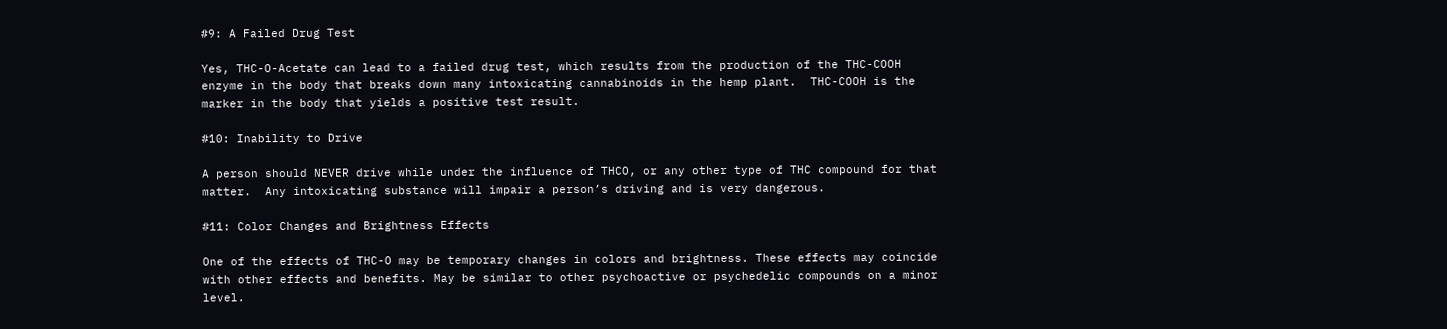#9: A Failed Drug Test

Yes, THC-O-Acetate can lead to a failed drug test, which results from the production of the THC-COOH enzyme in the body that breaks down many intoxicating cannabinoids in the hemp plant.  THC-COOH is the marker in the body that yields a positive test result.

#10: Inability to Drive

A person should NEVER drive while under the influence of THCO, or any other type of THC compound for that matter.  Any intoxicating substance will impair a person’s driving and is very dangerous.

#11: Color Changes and Brightness Effects

One of the effects of THC-O may be temporary changes in colors and brightness. These effects may coincide with other effects and benefits. May be similar to other psychoactive or psychedelic compounds on a minor level.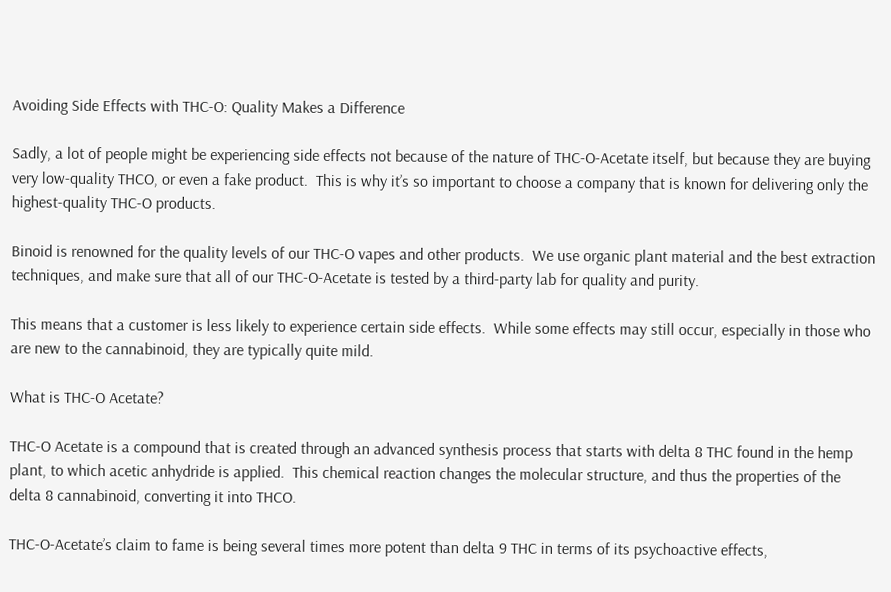Avoiding Side Effects with THC-O: Quality Makes a Difference

Sadly, a lot of people might be experiencing side effects not because of the nature of THC-O-Acetate itself, but because they are buying very low-quality THCO, or even a fake product.  This is why it’s so important to choose a company that is known for delivering only the highest-quality THC-O products.

Binoid is renowned for the quality levels of our THC-O vapes and other products.  We use organic plant material and the best extraction techniques, and make sure that all of our THC-O-Acetate is tested by a third-party lab for quality and purity.

This means that a customer is less likely to experience certain side effects.  While some effects may still occur, especially in those who are new to the cannabinoid, they are typically quite mild.

What is THC-O Acetate?

THC-O Acetate is a compound that is created through an advanced synthesis process that starts with delta 8 THC found in the hemp plant, to which acetic anhydride is applied.  This chemical reaction changes the molecular structure, and thus the properties of the delta 8 cannabinoid, converting it into THCO.

THC-O-Acetate’s claim to fame is being several times more potent than delta 9 THC in terms of its psychoactive effects,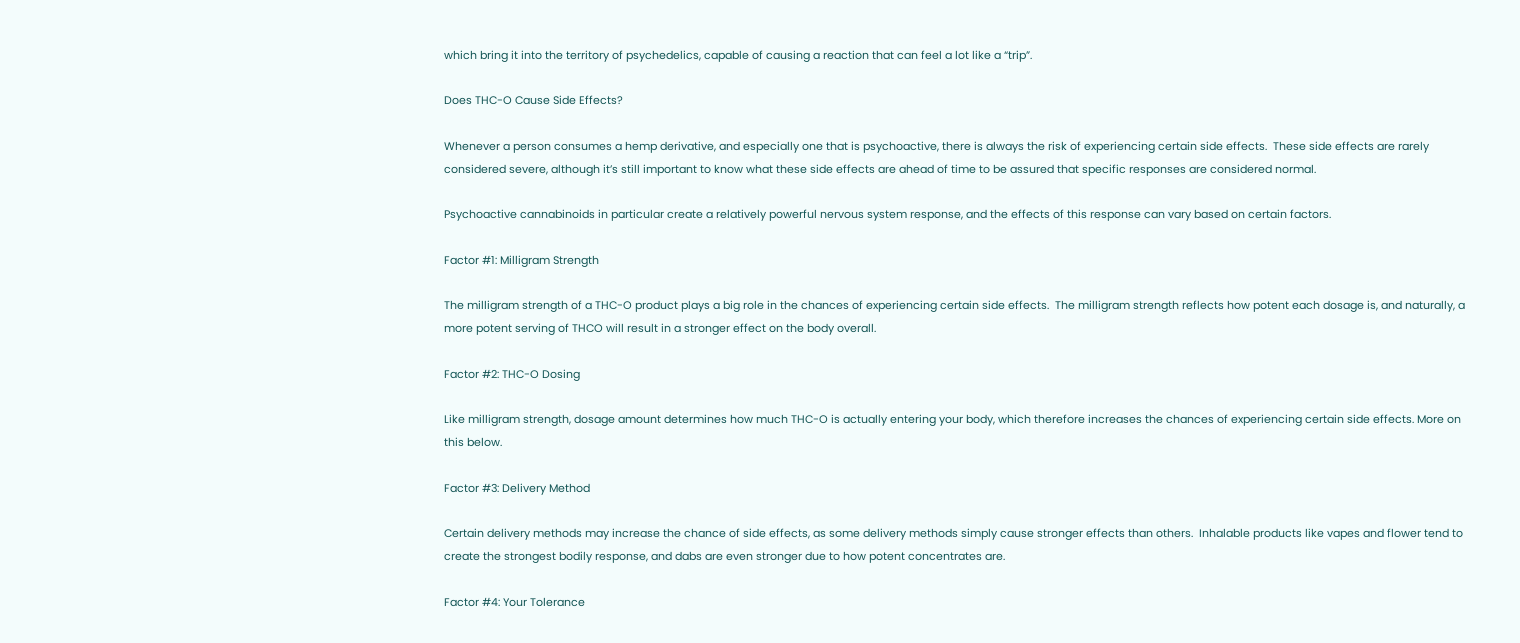which bring it into the territory of psychedelics, capable of causing a reaction that can feel a lot like a “trip”.

Does THC-O Cause Side Effects?

Whenever a person consumes a hemp derivative, and especially one that is psychoactive, there is always the risk of experiencing certain side effects.  These side effects are rarely considered severe, although it’s still important to know what these side effects are ahead of time to be assured that specific responses are considered normal.

Psychoactive cannabinoids in particular create a relatively powerful nervous system response, and the effects of this response can vary based on certain factors.

Factor #1: Milligram Strength

The milligram strength of a THC-O product plays a big role in the chances of experiencing certain side effects.  The milligram strength reflects how potent each dosage is, and naturally, a more potent serving of THCO will result in a stronger effect on the body overall.

Factor #2: THC-O Dosing

Like milligram strength, dosage amount determines how much THC-O is actually entering your body, which therefore increases the chances of experiencing certain side effects. More on this below.

Factor #3: Delivery Method

Certain delivery methods may increase the chance of side effects, as some delivery methods simply cause stronger effects than others.  Inhalable products like vapes and flower tend to create the strongest bodily response, and dabs are even stronger due to how potent concentrates are.

Factor #4: Your Tolerance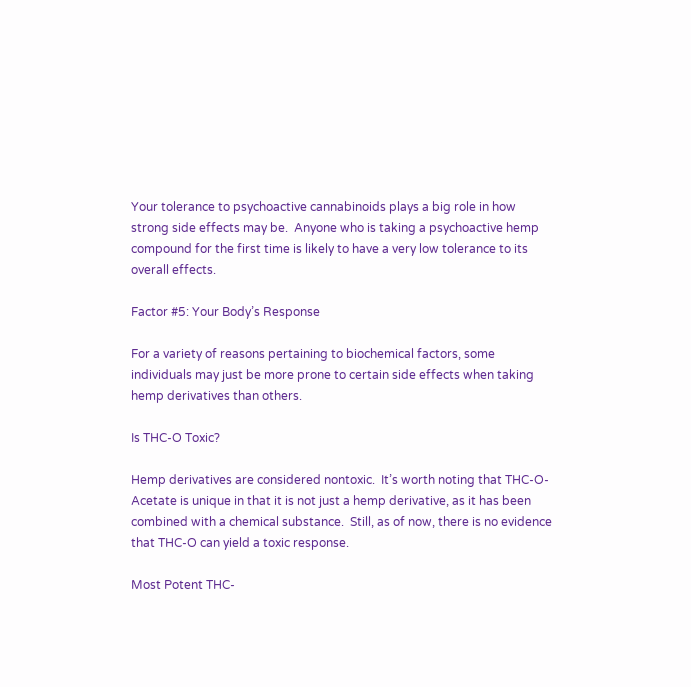Your tolerance to psychoactive cannabinoids plays a big role in how strong side effects may be.  Anyone who is taking a psychoactive hemp compound for the first time is likely to have a very low tolerance to its overall effects.

Factor #5: Your Body’s Response

For a variety of reasons pertaining to biochemical factors, some individuals may just be more prone to certain side effects when taking hemp derivatives than others.

Is THC-O Toxic?

Hemp derivatives are considered nontoxic.  It’s worth noting that THC-O-Acetate is unique in that it is not just a hemp derivative, as it has been combined with a chemical substance.  Still, as of now, there is no evidence that THC-O can yield a toxic response.

Most Potent THC-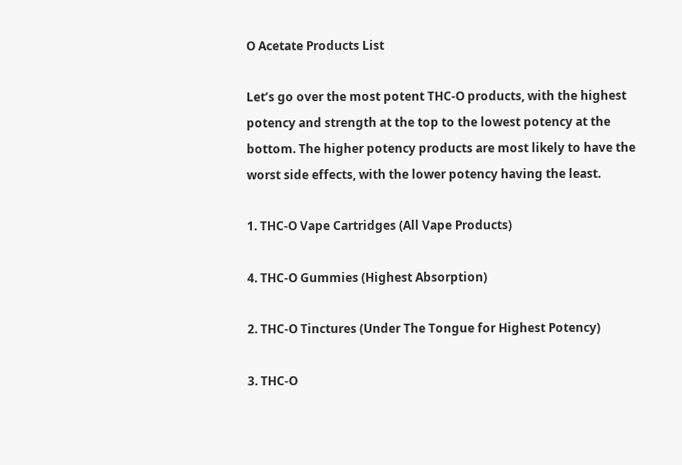O Acetate Products List

Let’s go over the most potent THC-O products, with the highest potency and strength at the top to the lowest potency at the bottom. The higher potency products are most likely to have the worst side effects, with the lower potency having the least.

1. THC-O Vape Cartridges (All Vape Products)

4. THC-O Gummies (Highest Absorption)

2. THC-O Tinctures (Under The Tongue for Highest Potency)

3. THC-O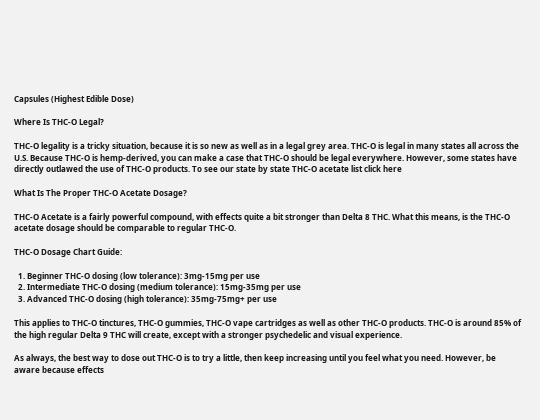Capsules (Highest Edible Dose)

Where Is THC-O Legal?

THC-O legality is a tricky situation, because it is so new as well as in a legal grey area. THC-O is legal in many states all across the U.S. Because THC-O is hemp-derived, you can make a case that THC-O should be legal everywhere. However, some states have directly outlawed the use of THC-O products. To see our state by state THC-O acetate list click here

What Is The Proper THC-O Acetate Dosage?

THC-O Acetate is a fairly powerful compound, with effects quite a bit stronger than Delta 8 THC. What this means, is the THC-O acetate dosage should be comparable to regular THC-O.

THC-O Dosage Chart Guide:

  1. Beginner THC-O dosing (low tolerance): 3mg-15mg per use
  2. Intermediate THC-O dosing (medium tolerance): 15mg-35mg per use
  3. Advanced THC-O dosing (high tolerance): 35mg-75mg+ per use

This applies to THC-O tinctures, THC-O gummies, THC-O vape cartridges as well as other THC-O products. THC-O is around 85% of the high regular Delta 9 THC will create, except with a stronger psychedelic and visual experience.

As always, the best way to dose out THC-O is to try a little, then keep increasing until you feel what you need. However, be aware because effects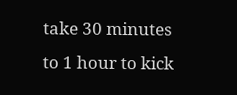take 30 minutes to 1 hour to kick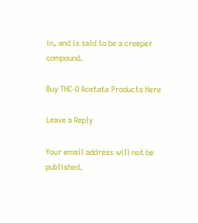in, and is said to be a creeper compound.

Buy THC-O Acetate Products Here

Leave a Reply

Your email address will not be published.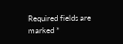Required fields are marked *